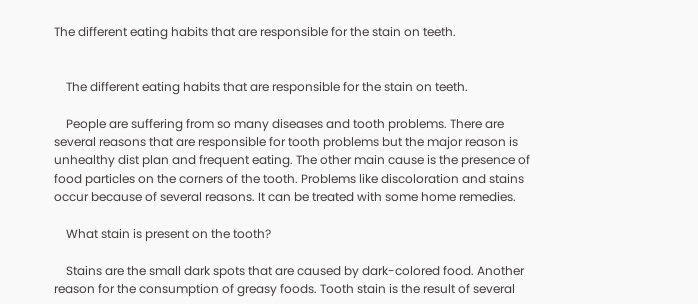The different eating habits that are responsible for the stain on teeth.


    The different eating habits that are responsible for the stain on teeth.

    People are suffering from so many diseases and tooth problems. There are several reasons that are responsible for tooth problems but the major reason is unhealthy dist plan and frequent eating. The other main cause is the presence of food particles on the corners of the tooth. Problems like discoloration and stains occur because of several reasons. It can be treated with some home remedies.

    What stain is present on the tooth?

    Stains are the small dark spots that are caused by dark-colored food. Another reason for the consumption of greasy foods. Tooth stain is the result of several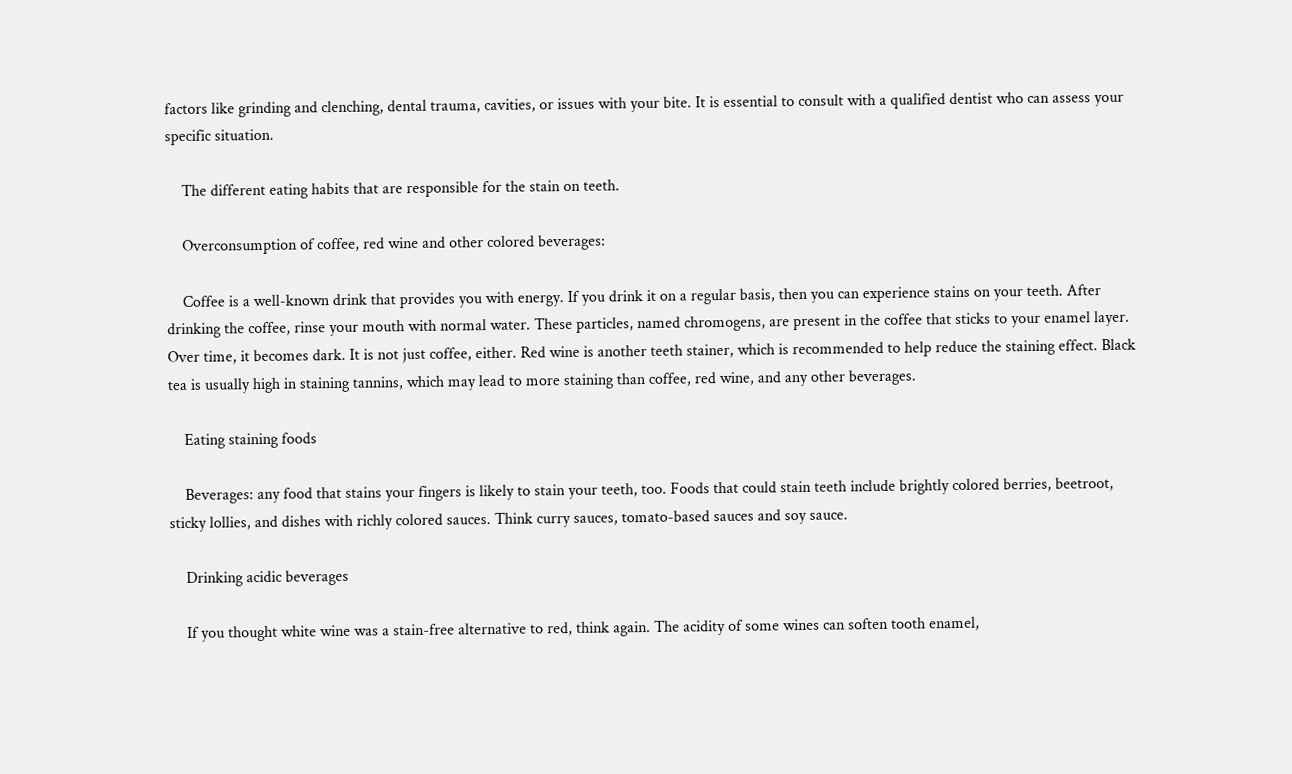factors like grinding and clenching, dental trauma, cavities, or issues with your bite. It is essential to consult with a qualified dentist who can assess your specific situation.

    The different eating habits that are responsible for the stain on teeth.

    Overconsumption of coffee, red wine and other colored beverages:

    Coffee is a well-known drink that provides you with energy. If you drink it on a regular basis, then you can experience stains on your teeth. After drinking the coffee, rinse your mouth with normal water. These particles, named chromogens, are present in the coffee that sticks to your enamel layer. Over time, it becomes dark. It is not just coffee, either. Red wine is another teeth stainer, which is recommended to help reduce the staining effect. Black tea is usually high in staining tannins, which may lead to more staining than coffee, red wine, and any other beverages.

    Eating staining foods

    Beverages: any food that stains your fingers is likely to stain your teeth, too. Foods that could stain teeth include brightly colored berries, beetroot, sticky lollies, and dishes with richly colored sauces. Think curry sauces, tomato-based sauces and soy sauce.

    Drinking acidic beverages

    If you thought white wine was a stain-free alternative to red, think again. The acidity of some wines can soften tooth enamel,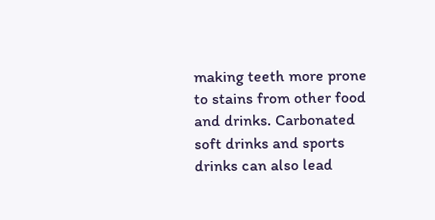making teeth more prone to stains from other food and drinks. Carbonated soft drinks and sports drinks can also lead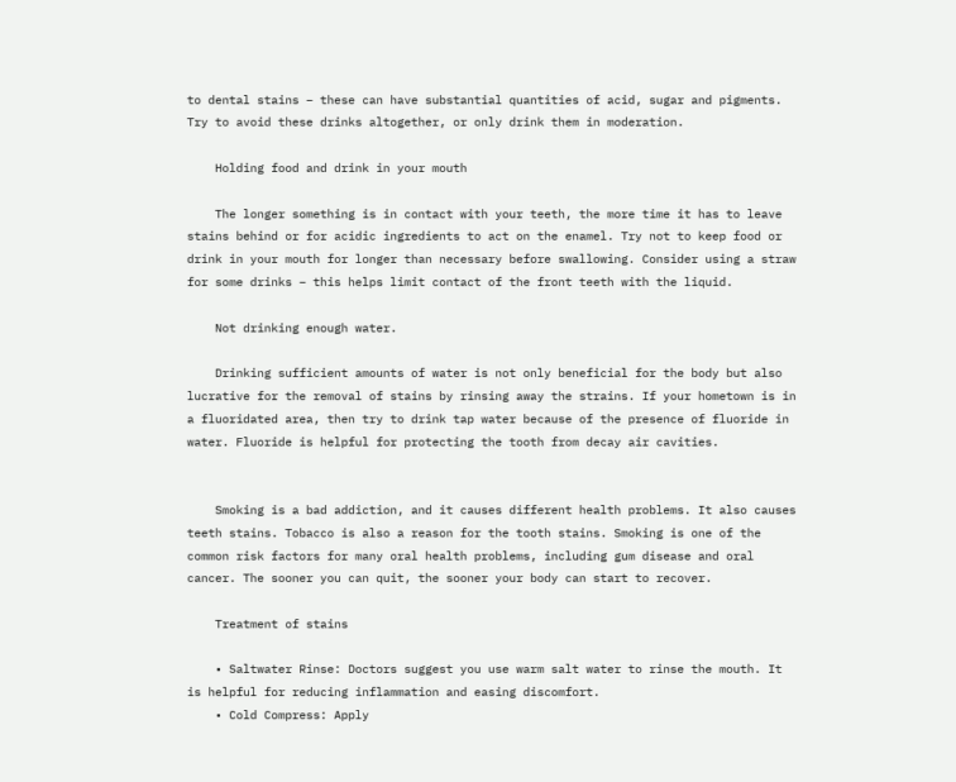to dental stains – these can have substantial quantities of acid, sugar and pigments. Try to avoid these drinks altogether, or only drink them in moderation.

    Holding food and drink in your mouth

    The longer something is in contact with your teeth, the more time it has to leave stains behind or for acidic ingredients to act on the enamel. Try not to keep food or drink in your mouth for longer than necessary before swallowing. Consider using a straw for some drinks – this helps limit contact of the front teeth with the liquid.

    Not drinking enough water.

    Drinking sufficient amounts of water is not only beneficial for the body but also lucrative for the removal of stains by rinsing away the strains. If your hometown is in a fluoridated area, then try to drink tap water because of the presence of fluoride in water. Fluoride is helpful for protecting the tooth from decay air cavities.


    Smoking is a bad addiction, and it causes different health problems. It also causes teeth stains. Tobacco is also a reason for the tooth stains. Smoking is one of the common risk factors for many oral health problems, including gum disease and oral cancer. The sooner you can quit, the sooner your body can start to recover.

    Treatment of stains

    • Saltwater Rinse: Doctors suggest you use warm salt water to rinse the mouth. It is helpful for reducing inflammation and easing discomfort.
    • Cold Compress: Apply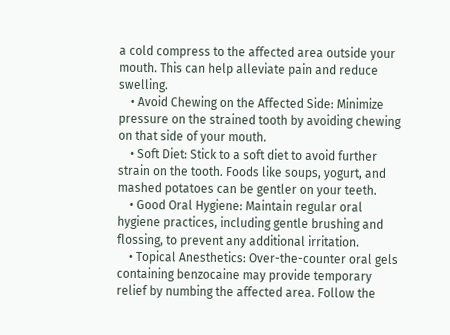a cold compress to the affected area outside your mouth. This can help alleviate pain and reduce swelling.
    • Avoid Chewing on the Affected Side: Minimize pressure on the strained tooth by avoiding chewing on that side of your mouth.
    • Soft Diet: Stick to a soft diet to avoid further strain on the tooth. Foods like soups, yogurt, and mashed potatoes can be gentler on your teeth.
    • Good Oral Hygiene: Maintain regular oral hygiene practices, including gentle brushing and flossing, to prevent any additional irritation.
    • Topical Anesthetics: Over-the-counter oral gels containing benzocaine may provide temporary relief by numbing the affected area. Follow the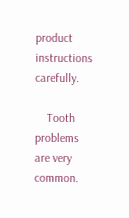product instructions carefully.

    Tooth problems are very common.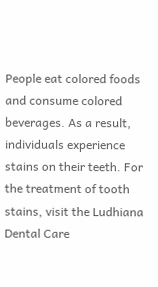People eat colored foods and consume colored beverages. As a result, individuals experience stains on their teeth. For the treatment of tooth stains, visit the Ludhiana Dental Care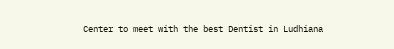Center to meet with the best Dentist in Ludhiana